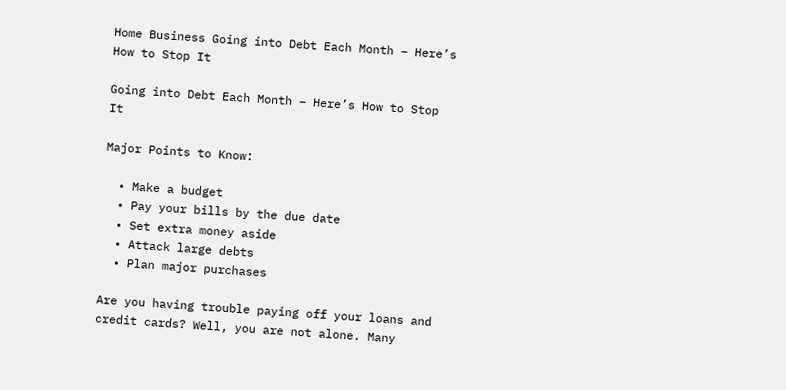Home Business Going into Debt Each Month – Here’s How to Stop It

Going into Debt Each Month – Here’s How to Stop It

Major Points to Know:

  • Make a budget
  • Pay your bills by the due date
  • Set extra money aside
  • Attack large debts
  • Plan major purchases

Are you having trouble paying off your loans and credit cards? Well, you are not alone. Many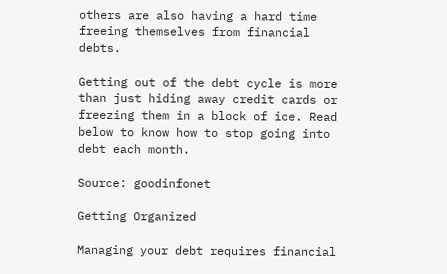others are also having a hard time freeing themselves from financial debts.

Getting out of the debt cycle is more than just hiding away credit cards or freezing them in a block of ice. Read below to know how to stop going into debt each month.

Source: goodinfonet

Getting Organized

Managing your debt requires financial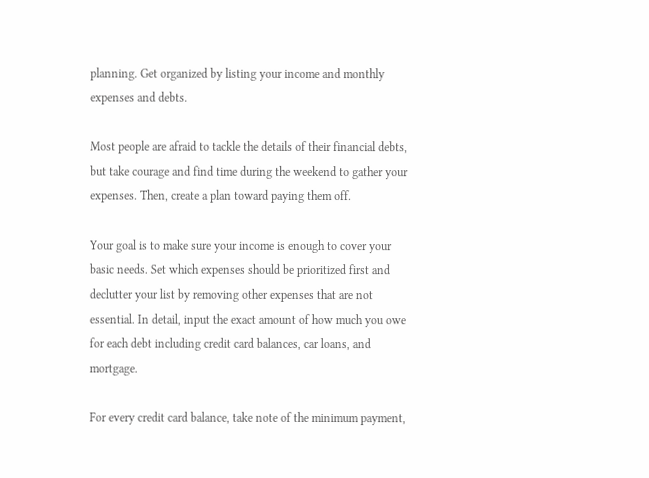planning. Get organized by listing your income and monthly expenses and debts.

Most people are afraid to tackle the details of their financial debts, but take courage and find time during the weekend to gather your expenses. Then, create a plan toward paying them off.

Your goal is to make sure your income is enough to cover your basic needs. Set which expenses should be prioritized first and declutter your list by removing other expenses that are not essential. In detail, input the exact amount of how much you owe for each debt including credit card balances, car loans, and mortgage.

For every credit card balance, take note of the minimum payment,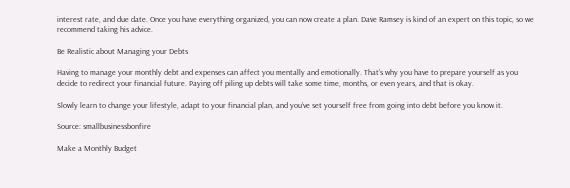interest rate, and due date. Once you have everything organized, you can now create a plan. Dave Ramsey is kind of an expert on this topic, so we recommend taking his advice.

Be Realistic about Managing your Debts

Having to manage your monthly debt and expenses can affect you mentally and emotionally. That’s why you have to prepare yourself as you decide to redirect your financial future. Paying off piling up debts will take some time, months, or even years, and that is okay.

Slowly learn to change your lifestyle, adapt to your financial plan, and you’ve set yourself free from going into debt before you know it.

Source: smallbusinessbonfire

Make a Monthly Budget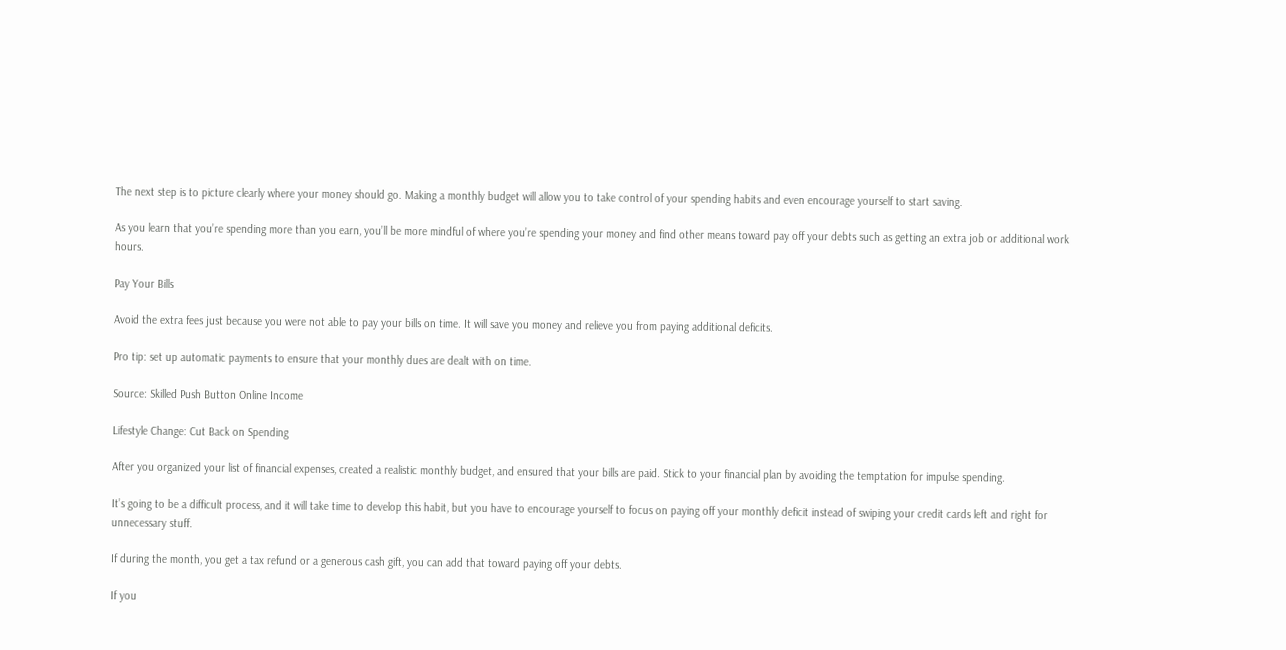The next step is to picture clearly where your money should go. Making a monthly budget will allow you to take control of your spending habits and even encourage yourself to start saving.

As you learn that you’re spending more than you earn, you’ll be more mindful of where you’re spending your money and find other means toward pay off your debts such as getting an extra job or additional work hours.

Pay Your Bills

Avoid the extra fees just because you were not able to pay your bills on time. It will save you money and relieve you from paying additional deficits.

Pro tip: set up automatic payments to ensure that your monthly dues are dealt with on time.

Source: Skilled Push Button Online Income

Lifestyle Change: Cut Back on Spending

After you organized your list of financial expenses, created a realistic monthly budget, and ensured that your bills are paid. Stick to your financial plan by avoiding the temptation for impulse spending.

It’s going to be a difficult process, and it will take time to develop this habit, but you have to encourage yourself to focus on paying off your monthly deficit instead of swiping your credit cards left and right for unnecessary stuff.

If during the month, you get a tax refund or a generous cash gift, you can add that toward paying off your debts.

If you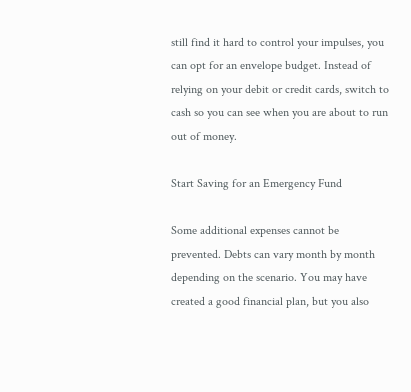still find it hard to control your impulses, you can opt for an envelope budget. Instead of relying on your debit or credit cards, switch to cash so you can see when you are about to run out of money.

Start Saving for an Emergency Fund

Some additional expenses cannot be prevented. Debts can vary month by month depending on the scenario. You may have created a good financial plan, but you also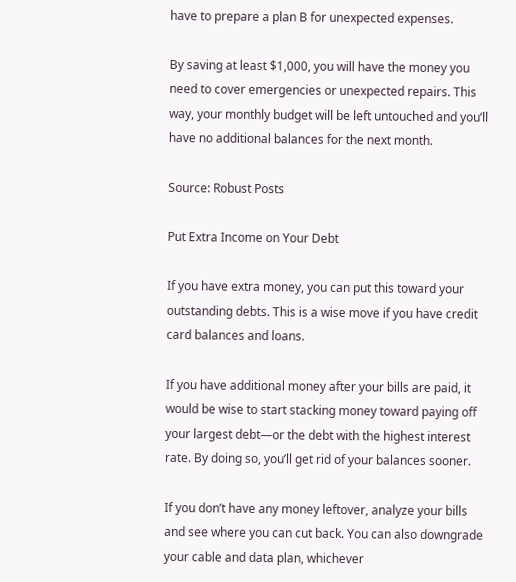have to prepare a plan B for unexpected expenses.

By saving at least $1,000, you will have the money you need to cover emergencies or unexpected repairs. This way, your monthly budget will be left untouched and you’ll have no additional balances for the next month.

Source: Robust Posts

Put Extra Income on Your Debt

If you have extra money, you can put this toward your outstanding debts. This is a wise move if you have credit card balances and loans.

If you have additional money after your bills are paid, it would be wise to start stacking money toward paying off your largest debt—or the debt with the highest interest rate. By doing so, you’ll get rid of your balances sooner.

If you don’t have any money leftover, analyze your bills and see where you can cut back. You can also downgrade your cable and data plan, whichever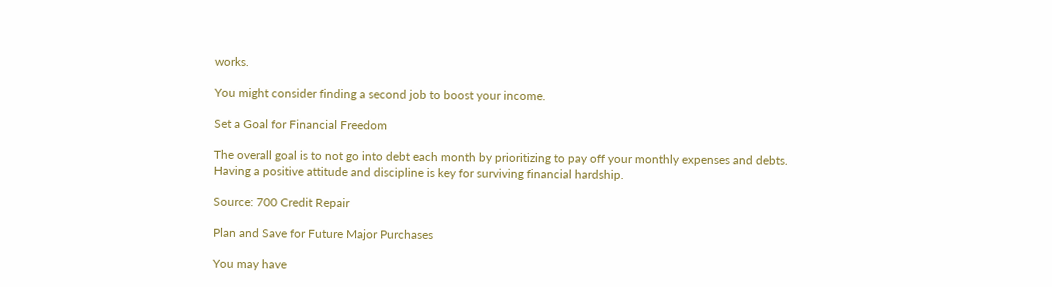works.

You might consider finding a second job to boost your income.

Set a Goal for Financial Freedom

The overall goal is to not go into debt each month by prioritizing to pay off your monthly expenses and debts. Having a positive attitude and discipline is key for surviving financial hardship.

Source: 700 Credit Repair

Plan and Save for Future Major Purchases

You may have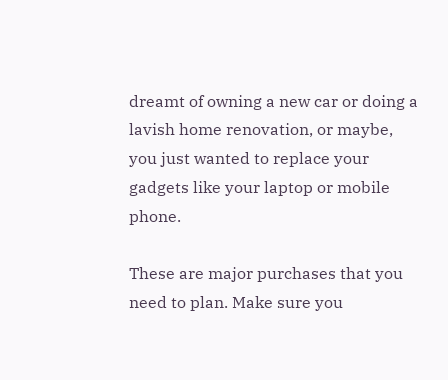dreamt of owning a new car or doing a lavish home renovation, or maybe, you just wanted to replace your gadgets like your laptop or mobile phone.

These are major purchases that you need to plan. Make sure you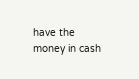have the money in cash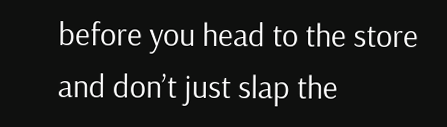before you head to the store and don’t just slap the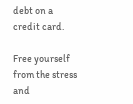debt on a credit card.

Free yourself from the stress and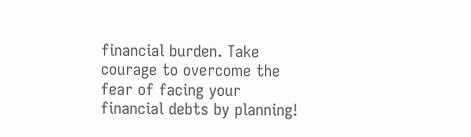financial burden. Take courage to overcome the fear of facing your financial debts by planning!